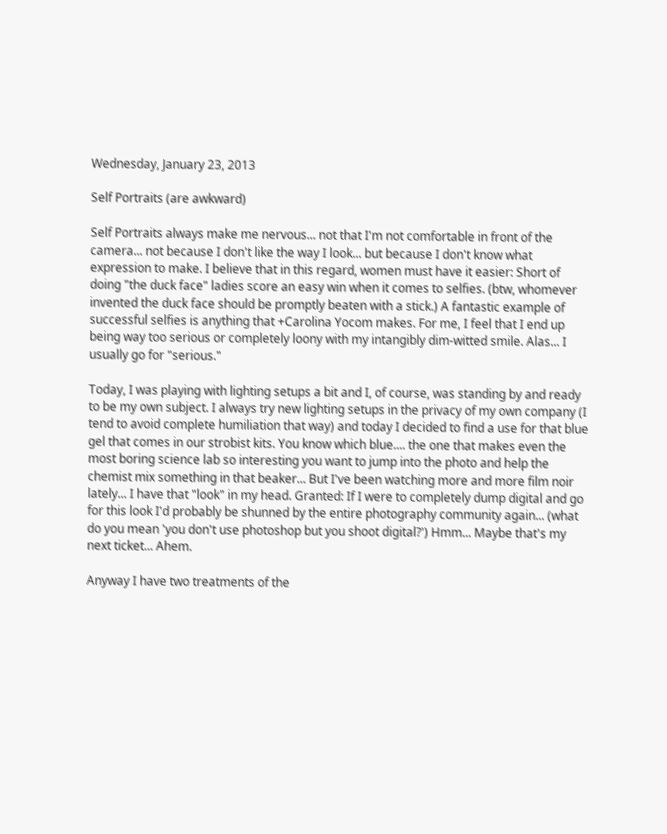Wednesday, January 23, 2013

Self Portraits (are awkward)

Self Portraits always make me nervous... not that I'm not comfortable in front of the camera... not because I don't like the way I look... but because I don't know what expression to make. I believe that in this regard, women must have it easier: Short of doing "the duck face" ladies score an easy win when it comes to selfies. (btw, whomever invented the duck face should be promptly beaten with a stick.) A fantastic example of successful selfies is anything that +Carolina Yocom makes. For me, I feel that I end up being way too serious or completely loony with my intangibly dim-witted smile. Alas... I usually go for "serious."

Today, I was playing with lighting setups a bit and I, of course, was standing by and ready to be my own subject. I always try new lighting setups in the privacy of my own company (I tend to avoid complete humiliation that way) and today I decided to find a use for that blue gel that comes in our strobist kits. You know which blue.... the one that makes even the most boring science lab so interesting you want to jump into the photo and help the chemist mix something in that beaker... But I've been watching more and more film noir lately... I have that "look" in my head. Granted: If I were to completely dump digital and go for this look I'd probably be shunned by the entire photography community again... (what do you mean 'you don't use photoshop but you shoot digital?') Hmm... Maybe that's my next ticket... Ahem.

Anyway I have two treatments of the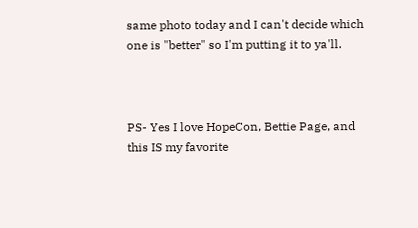same photo today and I can't decide which one is "better" so I'm putting it to ya'll.



PS- Yes I love HopeCon, Bettie Page, and this IS my favorite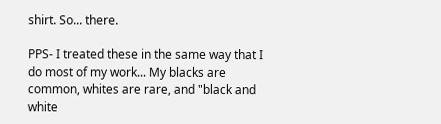shirt. So... there.

PPS- I treated these in the same way that I do most of my work... My blacks are common, whites are rare, and "black and white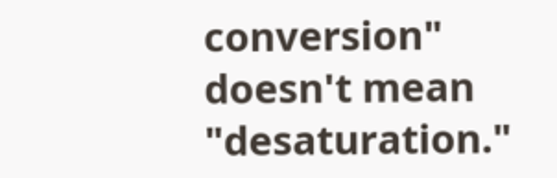conversion" doesn't mean "desaturation."